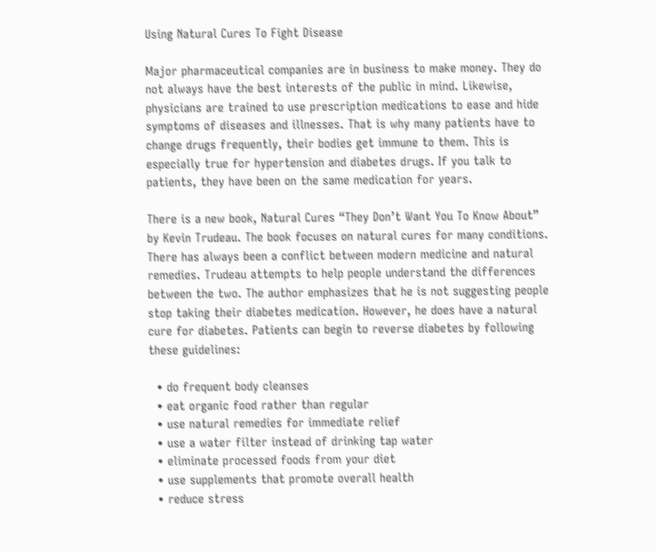Using Natural Cures To Fight Disease

Major pharmaceutical companies are in business to make money. They do not always have the best interests of the public in mind. Likewise, physicians are trained to use prescription medications to ease and hide symptoms of diseases and illnesses. That is why many patients have to change drugs frequently, their bodies get immune to them. This is especially true for hypertension and diabetes drugs. If you talk to patients, they have been on the same medication for years.

There is a new book, Natural Cures “They Don’t Want You To Know About” by Kevin Trudeau. The book focuses on natural cures for many conditions. There has always been a conflict between modern medicine and natural remedies. Trudeau attempts to help people understand the differences between the two. The author emphasizes that he is not suggesting people stop taking their diabetes medication. However, he does have a natural cure for diabetes. Patients can begin to reverse diabetes by following these guidelines:

  • do frequent body cleanses
  • eat organic food rather than regular
  • use natural remedies for immediate relief
  • use a water filter instead of drinking tap water
  • eliminate processed foods from your diet
  • use supplements that promote overall health
  • reduce stress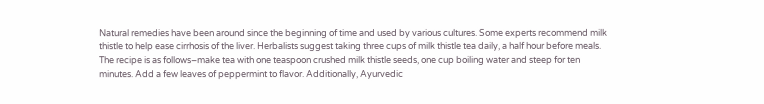Natural remedies have been around since the beginning of time and used by various cultures. Some experts recommend milk thistle to help ease cirrhosis of the liver. Herbalists suggest taking three cups of milk thistle tea daily, a half hour before meals. The recipe is as follows–make tea with one teaspoon crushed milk thistle seeds, one cup boiling water and steep for ten minutes. Add a few leaves of peppermint to flavor. Additionally, Ayurvedic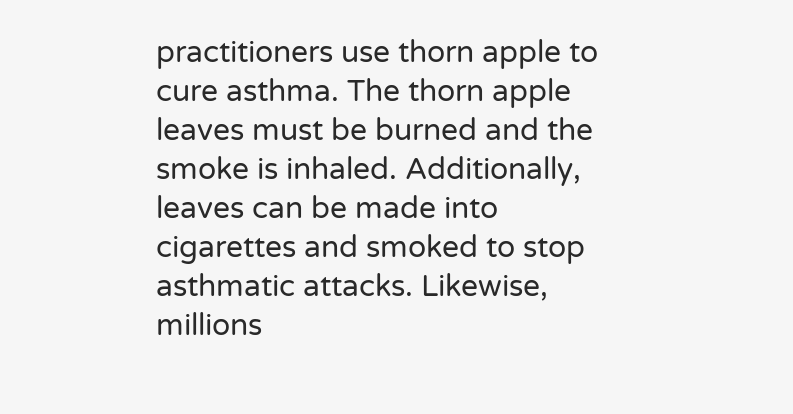practitioners use thorn apple to cure asthma. The thorn apple leaves must be burned and the smoke is inhaled. Additionally, leaves can be made into cigarettes and smoked to stop asthmatic attacks. Likewise, millions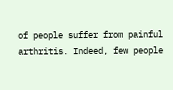of people suffer from painful arthritis. Indeed, few people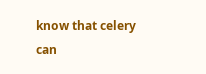know that celery can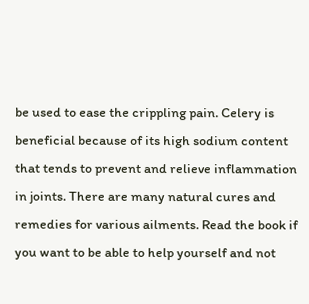be used to ease the crippling pain. Celery is beneficial because of its high sodium content that tends to prevent and relieve inflammation in joints. There are many natural cures and remedies for various ailments. Read the book if you want to be able to help yourself and not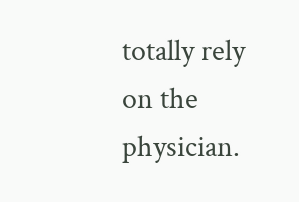totally rely on the physician.